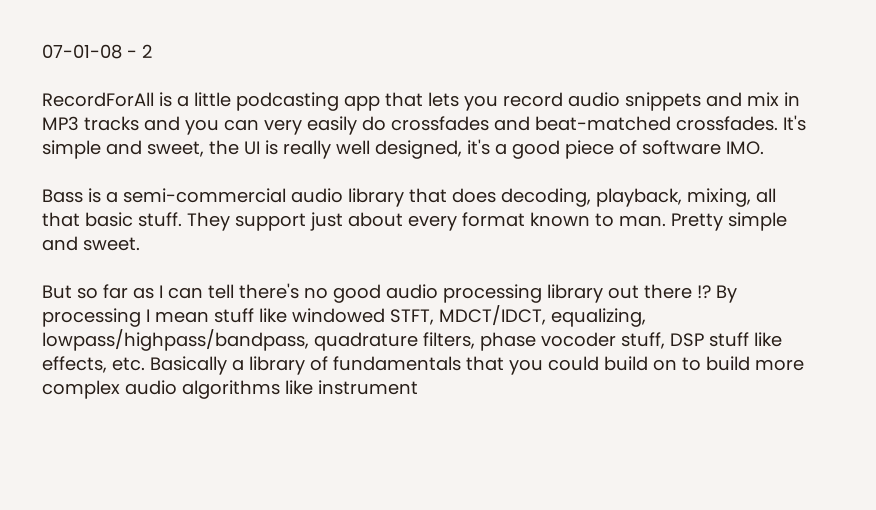07-01-08 - 2

RecordForAll is a little podcasting app that lets you record audio snippets and mix in MP3 tracks and you can very easily do crossfades and beat-matched crossfades. It's simple and sweet, the UI is really well designed, it's a good piece of software IMO.

Bass is a semi-commercial audio library that does decoding, playback, mixing, all that basic stuff. They support just about every format known to man. Pretty simple and sweet.

But so far as I can tell there's no good audio processing library out there !? By processing I mean stuff like windowed STFT, MDCT/IDCT, equalizing, lowpass/highpass/bandpass, quadrature filters, phase vocoder stuff, DSP stuff like effects, etc. Basically a library of fundamentals that you could build on to build more complex audio algorithms like instrument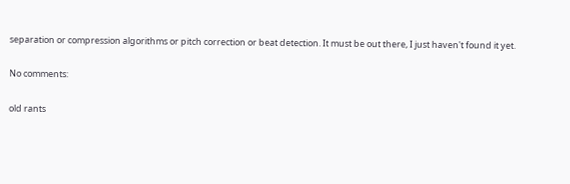separation or compression algorithms or pitch correction or beat detection. It must be out there, I just haven't found it yet.

No comments:

old rants